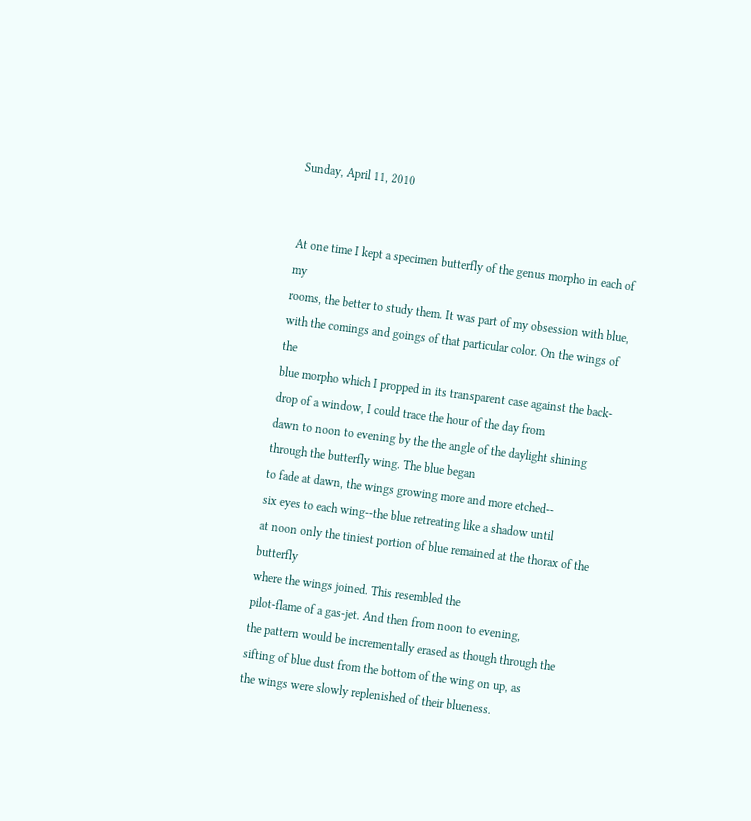Sunday, April 11, 2010


At one time I kept a specimen butterfly of the genus morpho in each of my
rooms, the better to study them. It was part of my obsession with blue,
with the comings and goings of that particular color. On the wings of the
blue morpho which I propped in its transparent case against the back-
drop of a window, I could trace the hour of the day from
dawn to noon to evening by the the angle of the daylight shining through the butterfly wing. The blue began
to fade at dawn, the wings growing more and more etched--
six eyes to each wing--the blue retreating like a shadow until
at noon only the tiniest portion of blue remained at the thorax of the butterfly
where the wings joined. This resembled the
pilot-flame of a gas-jet. And then from noon to evening,
the pattern would be incrementally erased as though through the
sifting of blue dust from the bottom of the wing on up, as
the wings were slowly replenished of their blueness.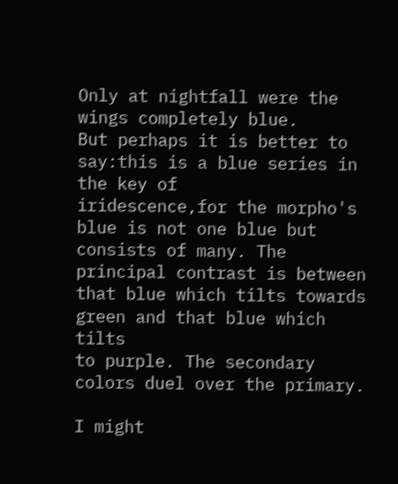Only at nightfall were the wings completely blue.
But perhaps it is better to say:this is a blue series in the key of
iridescence,for the morpho's blue is not one blue but
consists of many. The principal contrast is between
that blue which tilts towards green and that blue which tilts
to purple. The secondary colors duel over the primary.

I might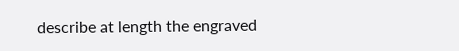describe at length the engraved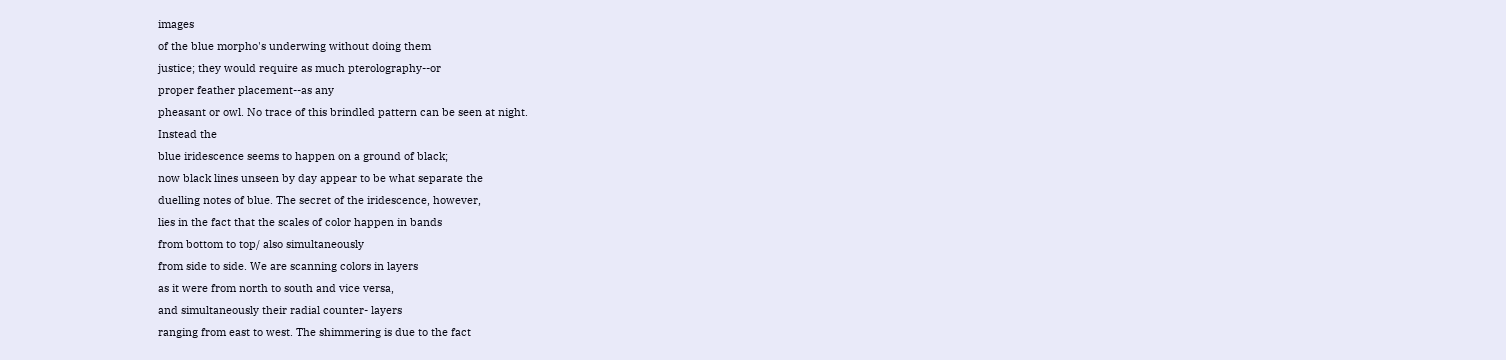images
of the blue morpho's underwing without doing them
justice; they would require as much pterolography--or
proper feather placement--as any
pheasant or owl. No trace of this brindled pattern can be seen at night.
Instead the
blue iridescence seems to happen on a ground of black;
now black lines unseen by day appear to be what separate the
duelling notes of blue. The secret of the iridescence, however,
lies in the fact that the scales of color happen in bands
from bottom to top/ also simultaneously
from side to side. We are scanning colors in layers
as it were from north to south and vice versa,
and simultaneously their radial counter- layers
ranging from east to west. The shimmering is due to the fact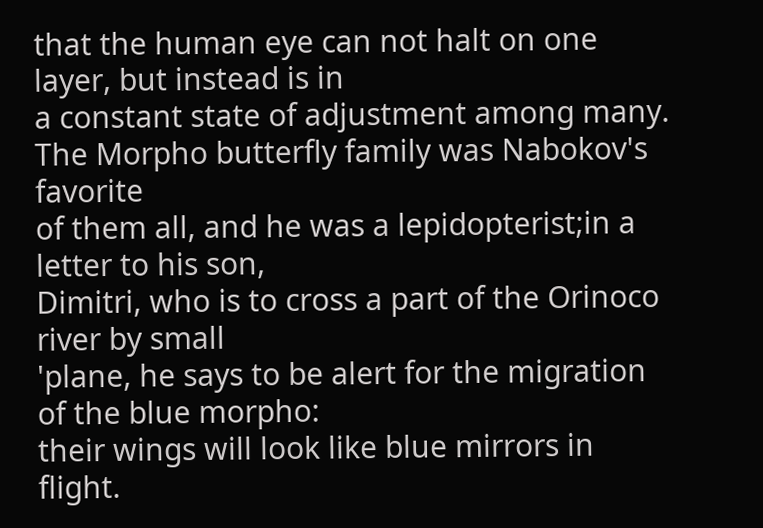that the human eye can not halt on one layer, but instead is in
a constant state of adjustment among many.
The Morpho butterfly family was Nabokov's favorite
of them all, and he was a lepidopterist;in a letter to his son,
Dimitri, who is to cross a part of the Orinoco river by small
'plane, he says to be alert for the migration of the blue morpho:
their wings will look like blue mirrors in flight.